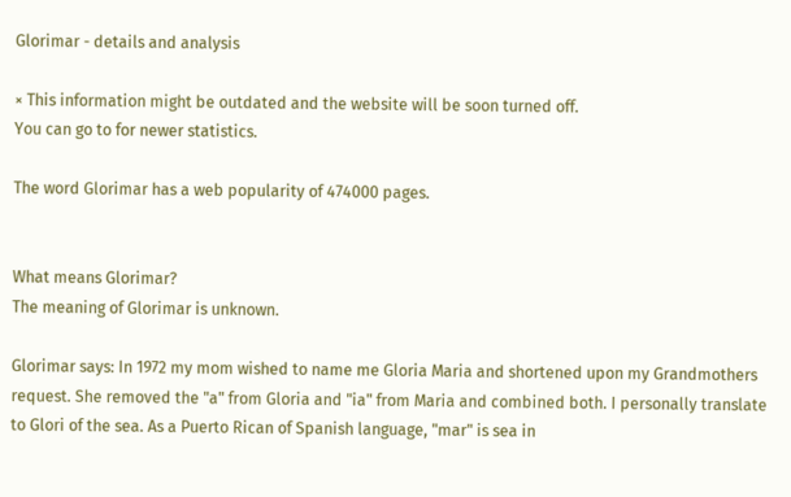Glorimar - details and analysis

× This information might be outdated and the website will be soon turned off.
You can go to for newer statistics.

The word Glorimar has a web popularity of 474000 pages.


What means Glorimar?
The meaning of Glorimar is unknown.

Glorimar says: In 1972 my mom wished to name me Gloria Maria and shortened upon my Grandmothers request. She removed the "a" from Gloria and "ia" from Maria and combined both. I personally translate to Glori of the sea. As a Puerto Rican of Spanish language, "mar" is sea in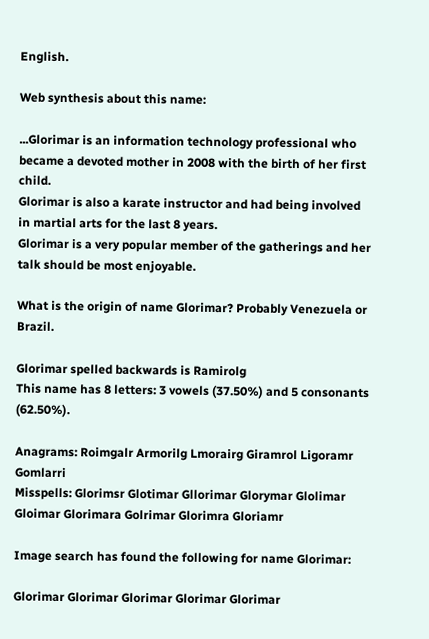English.

Web synthesis about this name:

...Glorimar is an information technology professional who became a devoted mother in 2008 with the birth of her first child.
Glorimar is also a karate instructor and had being involved in martial arts for the last 8 years.
Glorimar is a very popular member of the gatherings and her talk should be most enjoyable.

What is the origin of name Glorimar? Probably Venezuela or Brazil.

Glorimar spelled backwards is Ramirolg
This name has 8 letters: 3 vowels (37.50%) and 5 consonants (62.50%).

Anagrams: Roimgalr Armorilg Lmorairg Giramrol Ligoramr Gomlarri
Misspells: Glorimsr Glotimar Gllorimar Glorymar Glolimar Gloimar Glorimara Golrimar Glorimra Gloriamr

Image search has found the following for name Glorimar:

Glorimar Glorimar Glorimar Glorimar Glorimar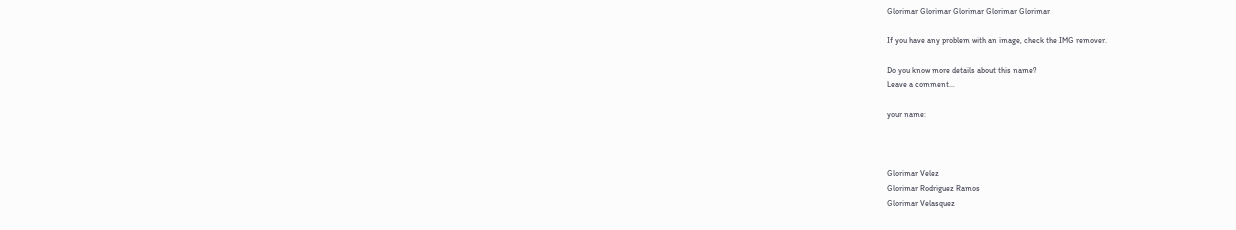Glorimar Glorimar Glorimar Glorimar Glorimar

If you have any problem with an image, check the IMG remover.

Do you know more details about this name?
Leave a comment...

your name:



Glorimar Velez
Glorimar Rodriguez Ramos
Glorimar Velasquez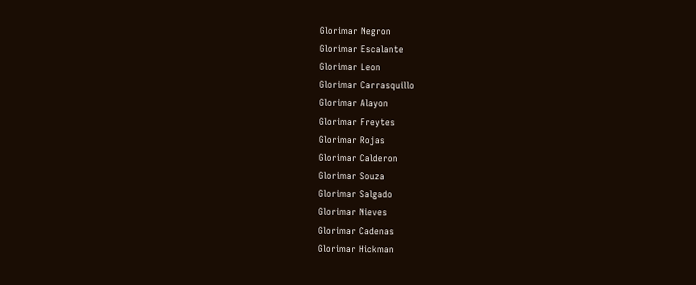Glorimar Negron
Glorimar Escalante
Glorimar Leon
Glorimar Carrasquillo
Glorimar Alayon
Glorimar Freytes
Glorimar Rojas
Glorimar Calderon
Glorimar Souza
Glorimar Salgado
Glorimar Nieves
Glorimar Cadenas
Glorimar Hickman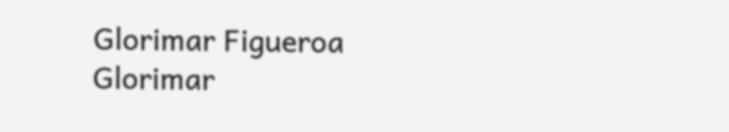Glorimar Figueroa
Glorimar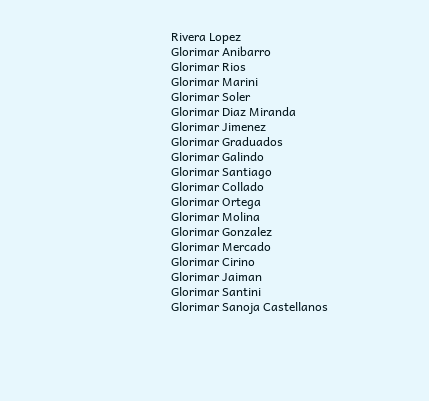Rivera Lopez
Glorimar Anibarro
Glorimar Rios
Glorimar Marini
Glorimar Soler
Glorimar Diaz Miranda
Glorimar Jimenez
Glorimar Graduados
Glorimar Galindo
Glorimar Santiago
Glorimar Collado
Glorimar Ortega
Glorimar Molina
Glorimar Gonzalez
Glorimar Mercado
Glorimar Cirino
Glorimar Jaiman
Glorimar Santini
Glorimar Sanoja Castellanos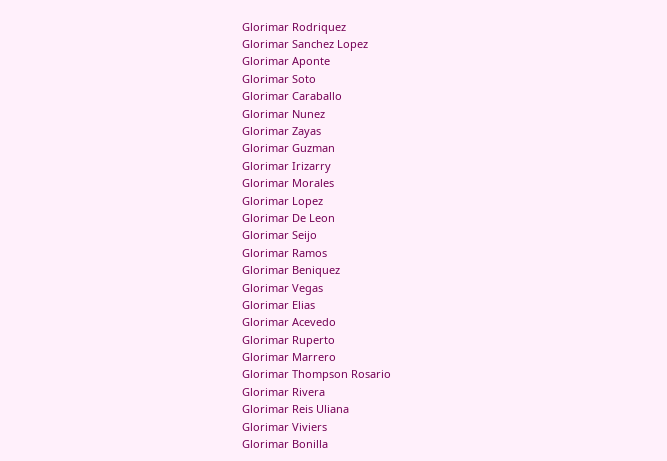Glorimar Rodriquez
Glorimar Sanchez Lopez
Glorimar Aponte
Glorimar Soto
Glorimar Caraballo
Glorimar Nunez
Glorimar Zayas
Glorimar Guzman
Glorimar Irizarry
Glorimar Morales
Glorimar Lopez
Glorimar De Leon
Glorimar Seijo
Glorimar Ramos
Glorimar Beniquez
Glorimar Vegas
Glorimar Elias
Glorimar Acevedo
Glorimar Ruperto
Glorimar Marrero
Glorimar Thompson Rosario
Glorimar Rivera
Glorimar Reis Uliana
Glorimar Viviers
Glorimar Bonilla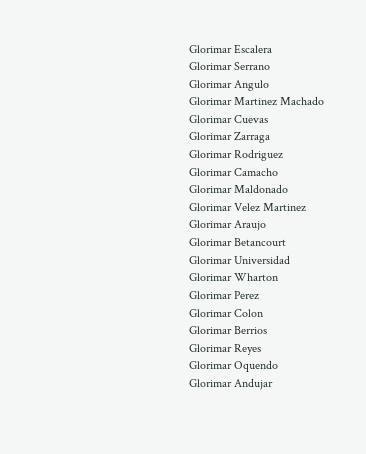Glorimar Escalera
Glorimar Serrano
Glorimar Angulo
Glorimar Martinez Machado
Glorimar Cuevas
Glorimar Zarraga
Glorimar Rodriguez
Glorimar Camacho
Glorimar Maldonado
Glorimar Velez Martinez
Glorimar Araujo
Glorimar Betancourt
Glorimar Universidad
Glorimar Wharton
Glorimar Perez
Glorimar Colon
Glorimar Berrios
Glorimar Reyes
Glorimar Oquendo
Glorimar Andujar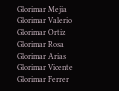Glorimar Mejia
Glorimar Valerio
Glorimar Ortiz
Glorimar Rosa
Glorimar Arias
Glorimar Vicente
Glorimar Ferrer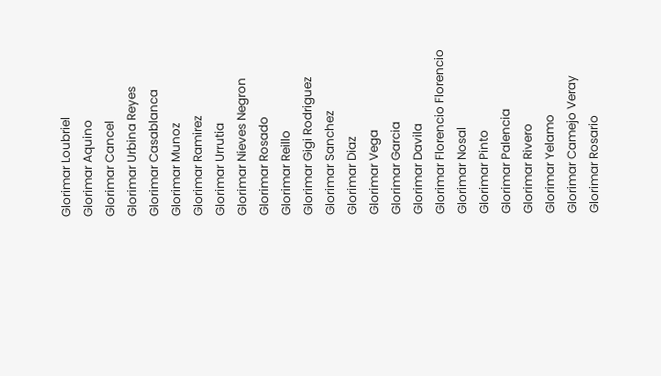Glorimar Loubriel
Glorimar Aquino
Glorimar Cancel
Glorimar Urbina Reyes
Glorimar Casablanca
Glorimar Munoz
Glorimar Ramirez
Glorimar Urrutia
Glorimar Nieves Negron
Glorimar Rosado
Glorimar Reillo
Glorimar Gigi Rodriguez
Glorimar Sanchez
Glorimar Diaz
Glorimar Vega
Glorimar Garcia
Glorimar Davila
Glorimar Florencio Florencio
Glorimar Nosal
Glorimar Pinto
Glorimar Palencia
Glorimar Rivero
Glorimar Yelamo
Glorimar Camejo Veray
Glorimar Rosario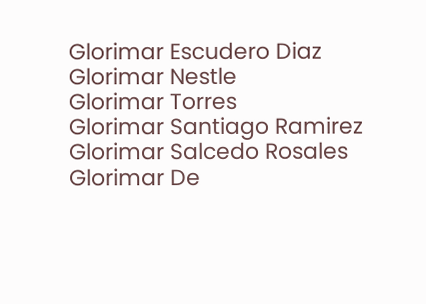Glorimar Escudero Diaz
Glorimar Nestle
Glorimar Torres
Glorimar Santiago Ramirez
Glorimar Salcedo Rosales
Glorimar De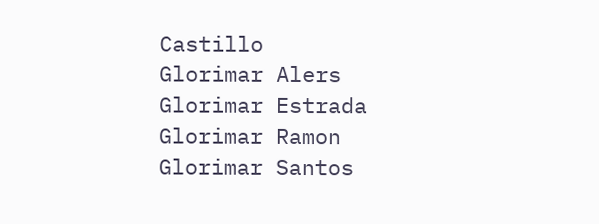Castillo
Glorimar Alers
Glorimar Estrada
Glorimar Ramon
Glorimar Santos